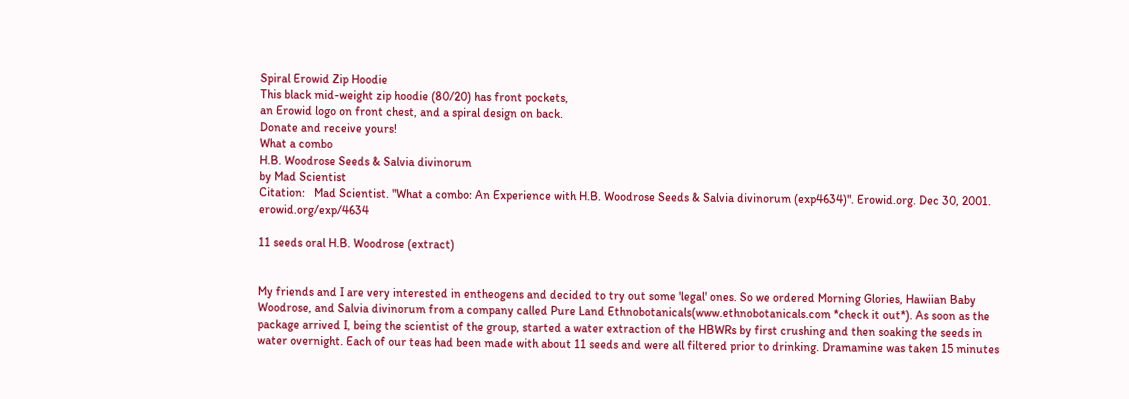Spiral Erowid Zip Hoodie
This black mid-weight zip hoodie (80/20) has front pockets,
an Erowid logo on front chest, and a spiral design on back.
Donate and receive yours!
What a combo
H.B. Woodrose Seeds & Salvia divinorum
by Mad Scientist
Citation:   Mad Scientist. "What a combo: An Experience with H.B. Woodrose Seeds & Salvia divinorum (exp4634)". Erowid.org. Dec 30, 2001. erowid.org/exp/4634

11 seeds oral H.B. Woodrose (extract)


My friends and I are very interested in entheogens and decided to try out some 'legal' ones. So we ordered Morning Glories, Hawiian Baby Woodrose, and Salvia divinorum from a company called Pure Land Ethnobotanicals(www.ethnobotanicals.com *check it out*). As soon as the package arrived I, being the scientist of the group, started a water extraction of the HBWRs by first crushing and then soaking the seeds in water overnight. Each of our teas had been made with about 11 seeds and were all filtered prior to drinking. Dramamine was taken 15 minutes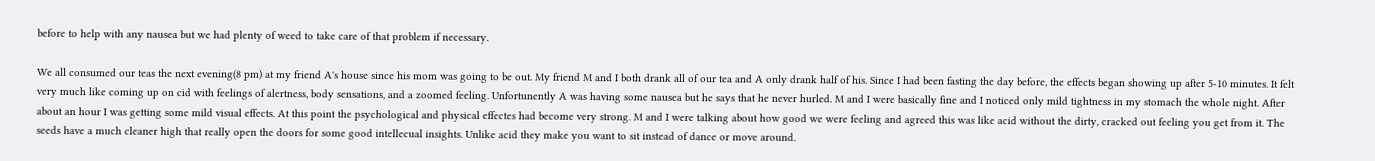before to help with any nausea but we had plenty of weed to take care of that problem if necessary.

We all consumed our teas the next evening(8 pm) at my friend A's house since his mom was going to be out. My friend M and I both drank all of our tea and A only drank half of his. Since I had been fasting the day before, the effects began showing up after 5-10 minutes. It felt very much like coming up on cid with feelings of alertness, body sensations, and a zoomed feeling. Unfortunently A was having some nausea but he says that he never hurled. M and I were basically fine and I noticed only mild tightness in my stomach the whole night. After about an hour I was getting some mild visual effects. At this point the psychological and physical effectes had become very strong. M and I were talking about how good we were feeling and agreed this was like acid without the dirty, cracked out feeling you get from it. The seeds have a much cleaner high that really open the doors for some good intellecual insights. Unlike acid they make you want to sit instead of dance or move around.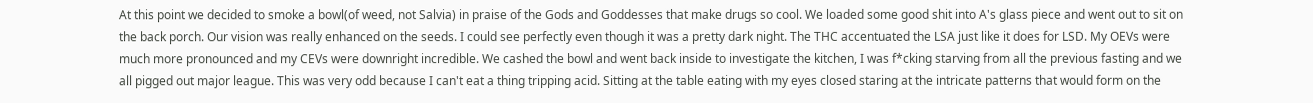At this point we decided to smoke a bowl(of weed, not Salvia) in praise of the Gods and Goddesses that make drugs so cool. We loaded some good shit into A's glass piece and went out to sit on the back porch. Our vision was really enhanced on the seeds. I could see perfectly even though it was a pretty dark night. The THC accentuated the LSA just like it does for LSD. My OEVs were much more pronounced and my CEVs were downright incredible. We cashed the bowl and went back inside to investigate the kitchen, I was f*cking starving from all the previous fasting and we all pigged out major league. This was very odd because I can't eat a thing tripping acid. Sitting at the table eating with my eyes closed staring at the intricate patterns that would form on the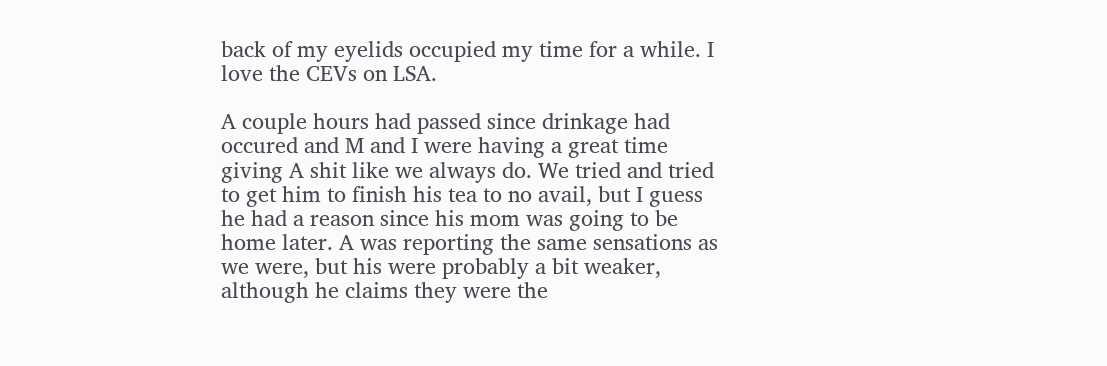back of my eyelids occupied my time for a while. I love the CEVs on LSA.

A couple hours had passed since drinkage had occured and M and I were having a great time giving A shit like we always do. We tried and tried to get him to finish his tea to no avail, but I guess he had a reason since his mom was going to be home later. A was reporting the same sensations as we were, but his were probably a bit weaker, although he claims they were the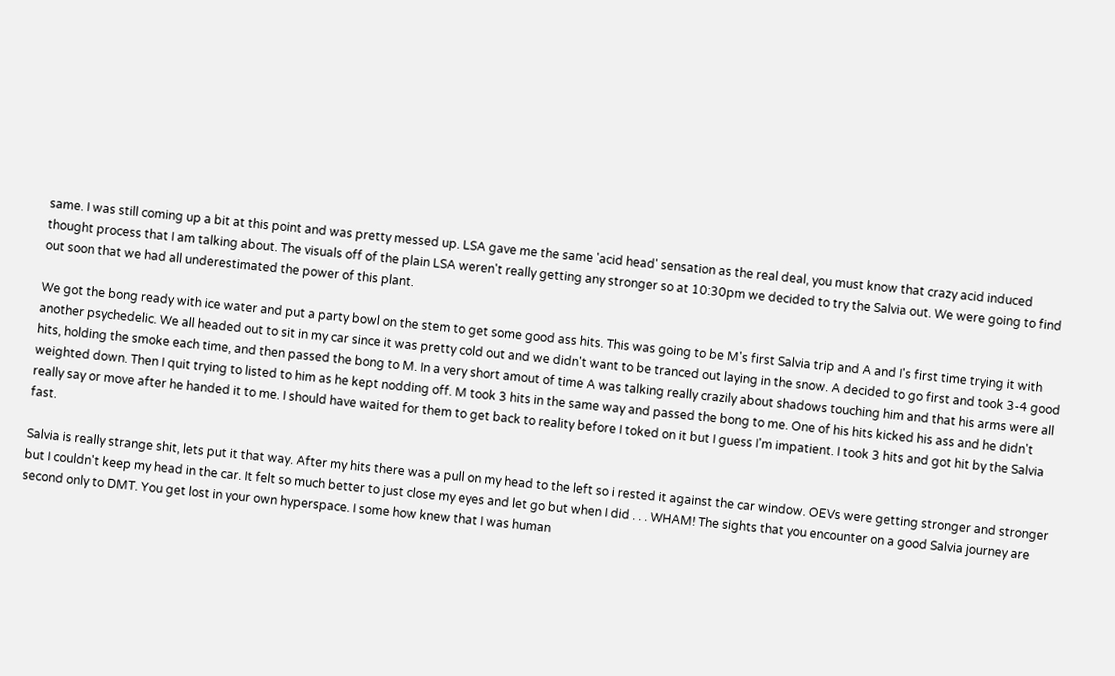same. I was still coming up a bit at this point and was pretty messed up. LSA gave me the same 'acid head' sensation as the real deal, you must know that crazy acid induced thought process that I am talking about. The visuals off of the plain LSA weren't really getting any stronger so at 10:30pm we decided to try the Salvia out. We were going to find out soon that we had all underestimated the power of this plant.

We got the bong ready with ice water and put a party bowl on the stem to get some good ass hits. This was going to be M's first Salvia trip and A and I's first time trying it with another psychedelic. We all headed out to sit in my car since it was pretty cold out and we didn't want to be tranced out laying in the snow. A decided to go first and took 3-4 good hits, holding the smoke each time, and then passed the bong to M. In a very short amout of time A was talking really crazily about shadows touching him and that his arms were all weighted down. Then I quit trying to listed to him as he kept nodding off. M took 3 hits in the same way and passed the bong to me. One of his hits kicked his ass and he didn't really say or move after he handed it to me. I should have waited for them to get back to reality before I toked on it but I guess I'm impatient. I took 3 hits and got hit by the Salvia fast.

Salvia is really strange shit, lets put it that way. After my hits there was a pull on my head to the left so i rested it against the car window. OEVs were getting stronger and stronger but I couldn't keep my head in the car. It felt so much better to just close my eyes and let go but when I did . . . WHAM! The sights that you encounter on a good Salvia journey are second only to DMT. You get lost in your own hyperspace. I some how knew that I was human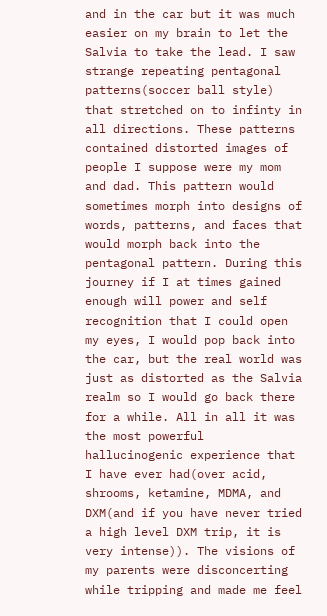and in the car but it was much easier on my brain to let the Salvia to take the lead. I saw strange repeating pentagonal patterns(soccer ball style) that stretched on to infinty in all directions. These patterns contained distorted images of people I suppose were my mom and dad. This pattern would sometimes morph into designs of words, patterns, and faces that would morph back into the pentagonal pattern. During this journey if I at times gained enough will power and self recognition that I could open my eyes, I would pop back into the car, but the real world was just as distorted as the Salvia realm so I would go back there for a while. All in all it was the most powerful hallucinogenic experience that I have ever had(over acid, shrooms, ketamine, MDMA, and DXM(and if you have never tried a high level DXM trip, it is very intense)). The visions of my parents were disconcerting while tripping and made me feel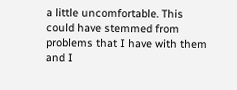a little uncomfortable. This could have stemmed from problems that I have with them and I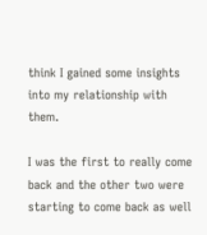think I gained some insights into my relationship with them.

I was the first to really come back and the other two were starting to come back as well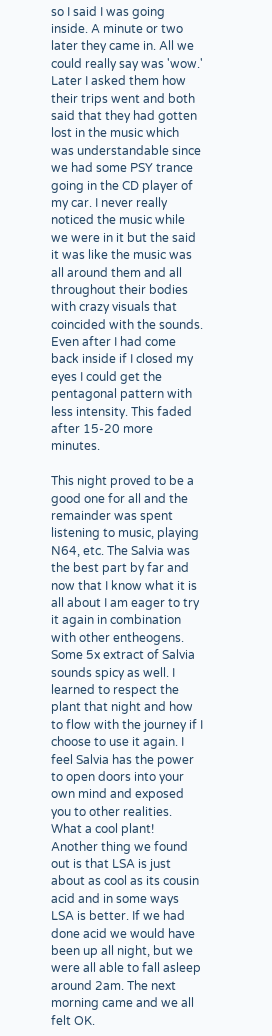so I said I was going inside. A minute or two later they came in. All we could really say was 'wow.' Later I asked them how their trips went and both said that they had gotten lost in the music which was understandable since we had some PSY trance going in the CD player of my car. I never really noticed the music while we were in it but the said it was like the music was all around them and all throughout their bodies with crazy visuals that coincided with the sounds. Even after I had come back inside if I closed my eyes I could get the pentagonal pattern with less intensity. This faded after 15-20 more minutes.

This night proved to be a good one for all and the remainder was spent listening to music, playing N64, etc. The Salvia was the best part by far and now that I know what it is all about I am eager to try it again in combination with other entheogens. Some 5x extract of Salvia sounds spicy as well. I learned to respect the plant that night and how to flow with the journey if I choose to use it again. I feel Salvia has the power to open doors into your own mind and exposed you to other realities. What a cool plant! Another thing we found out is that LSA is just about as cool as its cousin acid and in some ways LSA is better. If we had done acid we would have been up all night, but we were all able to fall asleep around 2am. The next morning came and we all felt OK.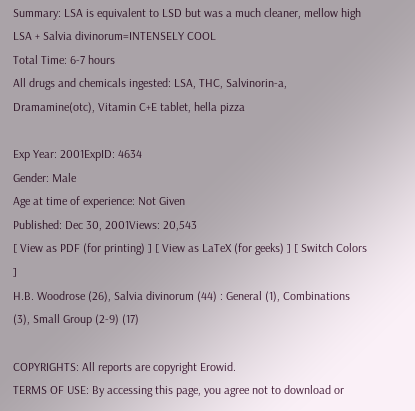Summary: LSA is equivalent to LSD but was a much cleaner, mellow high
LSA + Salvia divinorum=INTENSELY COOL
Total Time: 6-7 hours
All drugs and chemicals ingested: LSA, THC, Salvinorin-a, Dramamine(otc), Vitamin C+E tablet, hella pizza

Exp Year: 2001ExpID: 4634
Gender: Male
Age at time of experience: Not Given
Published: Dec 30, 2001Views: 20,543
[ View as PDF (for printing) ] [ View as LaTeX (for geeks) ] [ Switch Colors ]
H.B. Woodrose (26), Salvia divinorum (44) : General (1), Combinations (3), Small Group (2-9) (17)

COPYRIGHTS: All reports are copyright Erowid.
TERMS OF USE: By accessing this page, you agree not to download or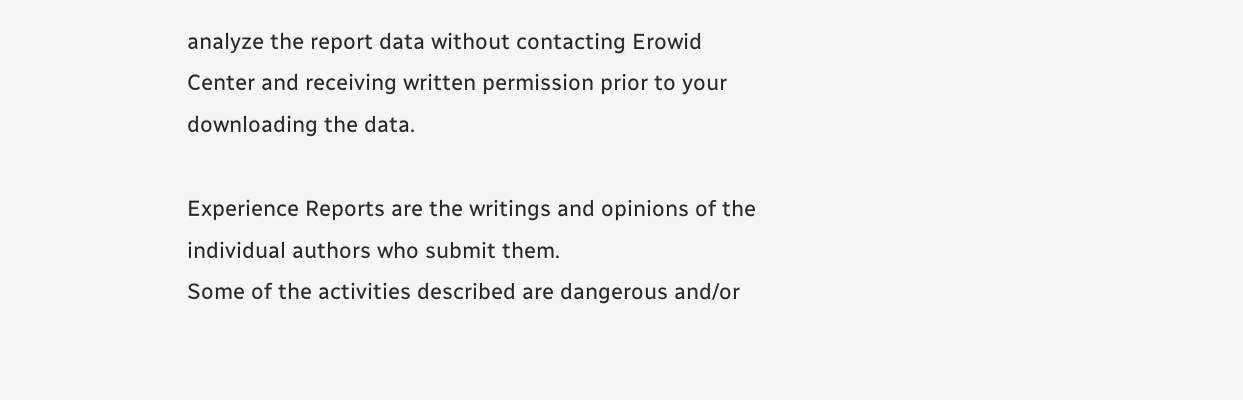analyze the report data without contacting Erowid Center and receiving written permission prior to your downloading the data.

Experience Reports are the writings and opinions of the individual authors who submit them.
Some of the activities described are dangerous and/or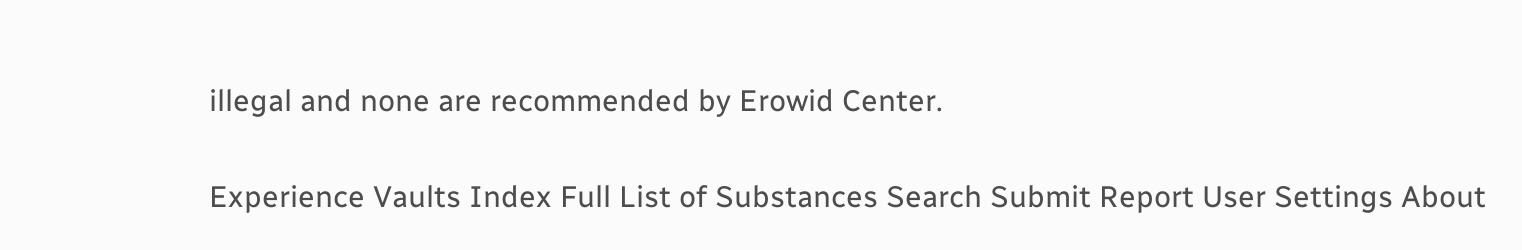illegal and none are recommended by Erowid Center.

Experience Vaults Index Full List of Substances Search Submit Report User Settings About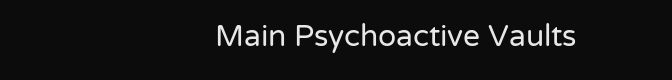Main Psychoactive Vaults